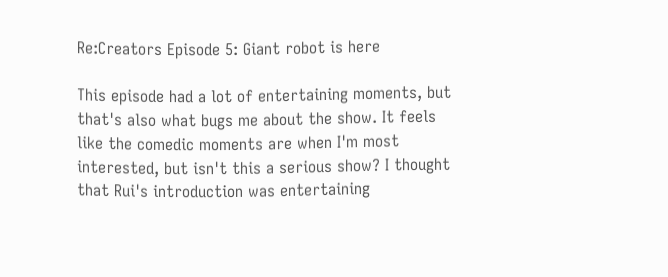Re:Creators Episode 5: Giant robot is here

This episode had a lot of entertaining moments, but that's also what bugs me about the show. It feels like the comedic moments are when I'm most interested, but isn't this a serious show? I thought that Rui's introduction was entertaining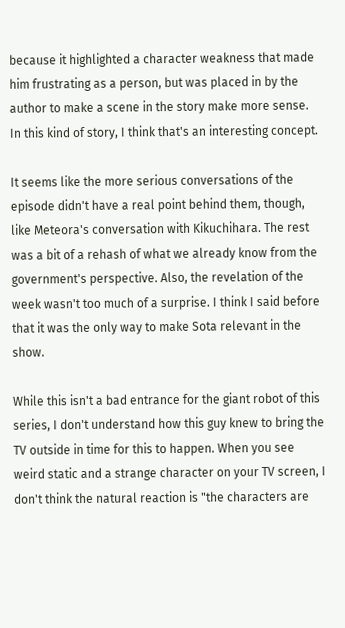because it highlighted a character weakness that made him frustrating as a person, but was placed in by the author to make a scene in the story make more sense. In this kind of story, I think that's an interesting concept.

It seems like the more serious conversations of the episode didn't have a real point behind them, though, like Meteora's conversation with Kikuchihara. The rest was a bit of a rehash of what we already know from the government's perspective. Also, the revelation of the week wasn't too much of a surprise. I think I said before that it was the only way to make Sota relevant in the show.

While this isn't a bad entrance for the giant robot of this series, I don't understand how this guy knew to bring the TV outside in time for this to happen. When you see weird static and a strange character on your TV screen, I don't think the natural reaction is "the characters are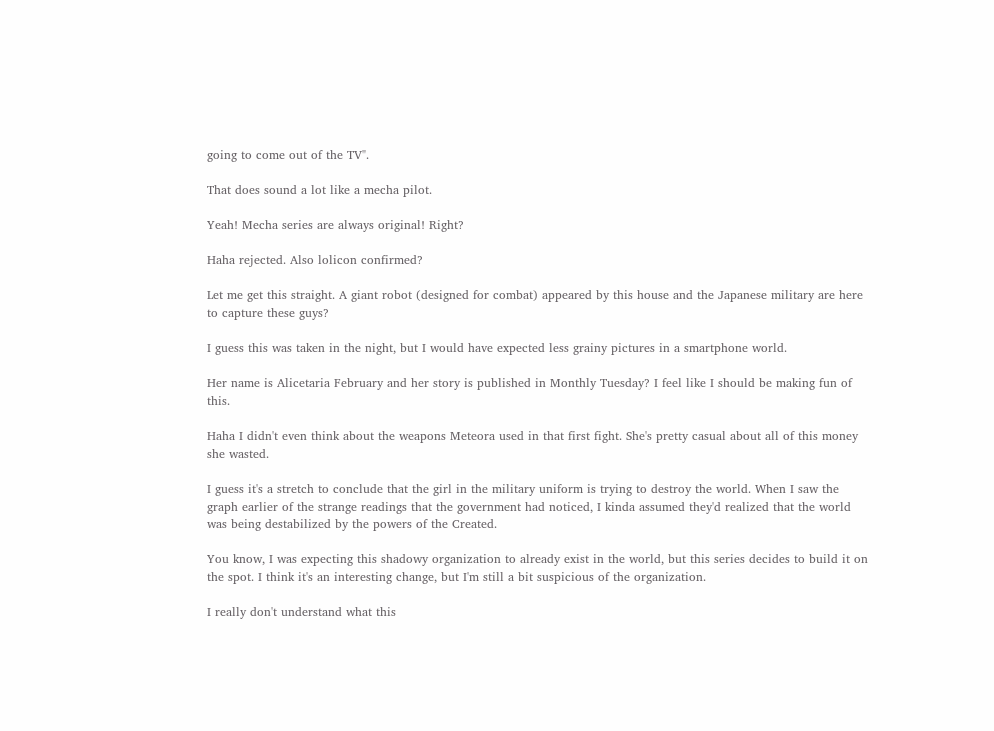going to come out of the TV".

That does sound a lot like a mecha pilot.

Yeah! Mecha series are always original! Right?

Haha rejected. Also lolicon confirmed?

Let me get this straight. A giant robot (designed for combat) appeared by this house and the Japanese military are here to capture these guys?

I guess this was taken in the night, but I would have expected less grainy pictures in a smartphone world.

Her name is Alicetaria February and her story is published in Monthly Tuesday? I feel like I should be making fun of this.

Haha I didn't even think about the weapons Meteora used in that first fight. She's pretty casual about all of this money she wasted.

I guess it's a stretch to conclude that the girl in the military uniform is trying to destroy the world. When I saw the graph earlier of the strange readings that the government had noticed, I kinda assumed they'd realized that the world was being destabilized by the powers of the Created.

You know, I was expecting this shadowy organization to already exist in the world, but this series decides to build it on the spot. I think it's an interesting change, but I'm still a bit suspicious of the organization.

I really don't understand what this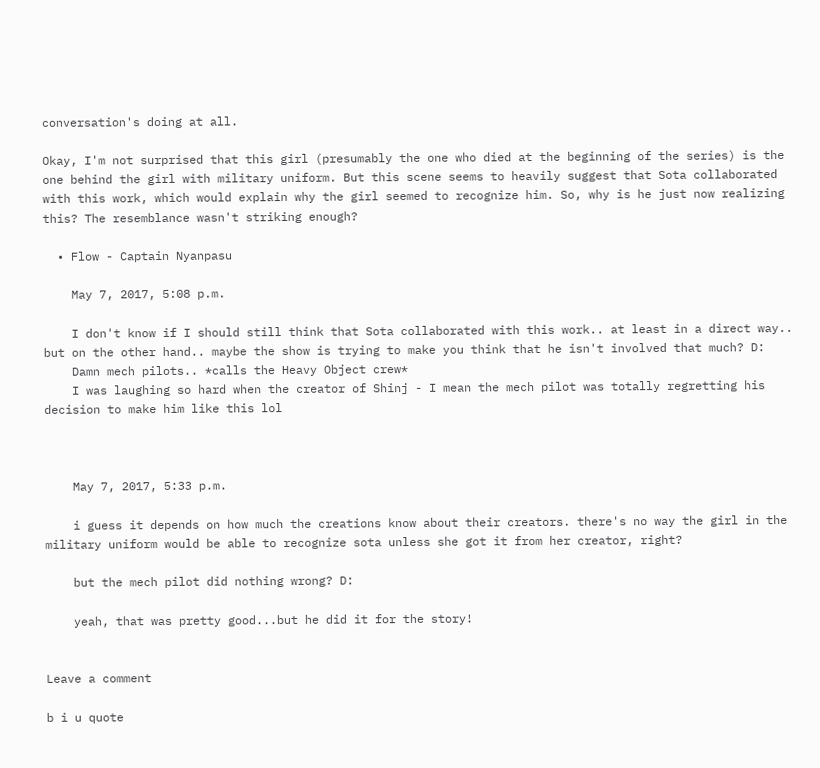conversation's doing at all.

Okay, I'm not surprised that this girl (presumably the one who died at the beginning of the series) is the one behind the girl with military uniform. But this scene seems to heavily suggest that Sota collaborated with this work, which would explain why the girl seemed to recognize him. So, why is he just now realizing this? The resemblance wasn't striking enough?

  • Flow - Captain Nyanpasu

    May 7, 2017, 5:08 p.m.

    I don't know if I should still think that Sota collaborated with this work.. at least in a direct way.. but on the other hand.. maybe the show is trying to make you think that he isn't involved that much? D:
    Damn mech pilots.. *calls the Heavy Object crew*
    I was laughing so hard when the creator of Shinj - I mean the mech pilot was totally regretting his decision to make him like this lol



    May 7, 2017, 5:33 p.m.

    i guess it depends on how much the creations know about their creators. there's no way the girl in the military uniform would be able to recognize sota unless she got it from her creator, right?

    but the mech pilot did nothing wrong? D:

    yeah, that was pretty good...but he did it for the story!


Leave a comment

b i u quote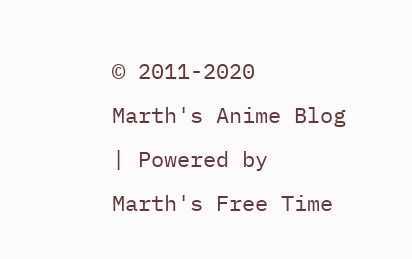© 2011-2020 Marth's Anime Blog | Powered by Marth's Free Time